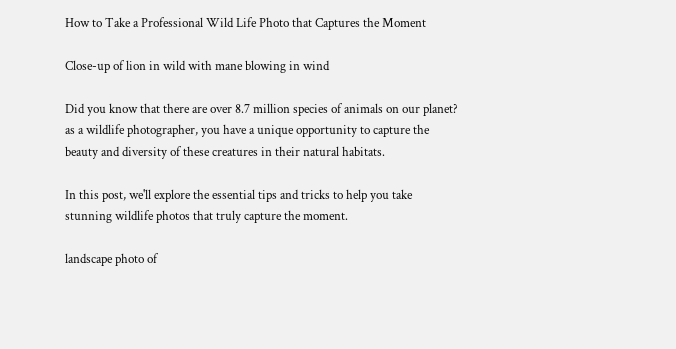How to Take a Professional Wild Life Photo that Captures the Moment

Close-up of lion in wild with mane blowing in wind

Did you know that there are over 8.7 million species of animals on our planet? as a wildlife photographer, you have a unique opportunity to capture the beauty and diversity of these creatures in their natural habitats.

In this post, we'll explore the essential tips and tricks to help you take stunning wildlife photos that truly capture the moment.

landscape photo of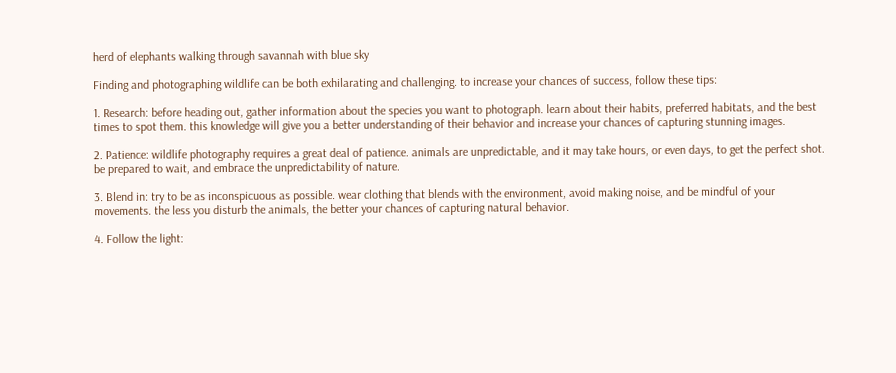herd of elephants walking through savannah with blue sky

Finding and photographing wildlife can be both exhilarating and challenging. to increase your chances of success, follow these tips:

1. Research: before heading out, gather information about the species you want to photograph. learn about their habits, preferred habitats, and the best times to spot them. this knowledge will give you a better understanding of their behavior and increase your chances of capturing stunning images.

2. Patience: wildlife photography requires a great deal of patience. animals are unpredictable, and it may take hours, or even days, to get the perfect shot. be prepared to wait, and embrace the unpredictability of nature.

3. Blend in: try to be as inconspicuous as possible. wear clothing that blends with the environment, avoid making noise, and be mindful of your movements. the less you disturb the animals, the better your chances of capturing natural behavior.

4. Follow the light: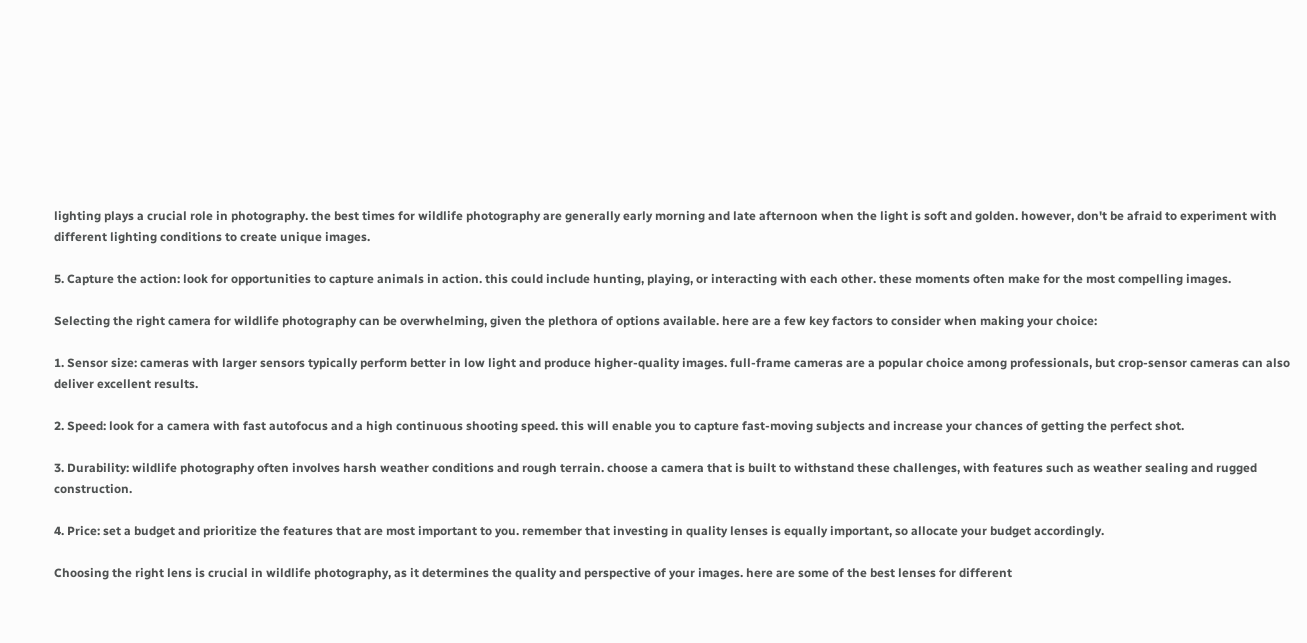lighting plays a crucial role in photography. the best times for wildlife photography are generally early morning and late afternoon when the light is soft and golden. however, don't be afraid to experiment with different lighting conditions to create unique images.

5. Capture the action: look for opportunities to capture animals in action. this could include hunting, playing, or interacting with each other. these moments often make for the most compelling images.

Selecting the right camera for wildlife photography can be overwhelming, given the plethora of options available. here are a few key factors to consider when making your choice:

1. Sensor size: cameras with larger sensors typically perform better in low light and produce higher-quality images. full-frame cameras are a popular choice among professionals, but crop-sensor cameras can also deliver excellent results.

2. Speed: look for a camera with fast autofocus and a high continuous shooting speed. this will enable you to capture fast-moving subjects and increase your chances of getting the perfect shot.

3. Durability: wildlife photography often involves harsh weather conditions and rough terrain. choose a camera that is built to withstand these challenges, with features such as weather sealing and rugged construction.

4. Price: set a budget and prioritize the features that are most important to you. remember that investing in quality lenses is equally important, so allocate your budget accordingly.

Choosing the right lens is crucial in wildlife photography, as it determines the quality and perspective of your images. here are some of the best lenses for different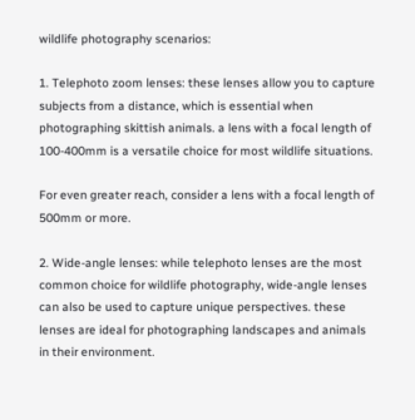wildlife photography scenarios:

1. Telephoto zoom lenses: these lenses allow you to capture subjects from a distance, which is essential when photographing skittish animals. a lens with a focal length of 100-400mm is a versatile choice for most wildlife situations.

For even greater reach, consider a lens with a focal length of 500mm or more.

2. Wide-angle lenses: while telephoto lenses are the most common choice for wildlife photography, wide-angle lenses can also be used to capture unique perspectives. these lenses are ideal for photographing landscapes and animals in their environment.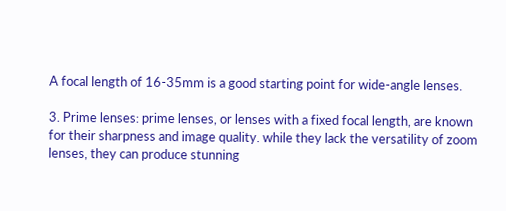A focal length of 16-35mm is a good starting point for wide-angle lenses.

3. Prime lenses: prime lenses, or lenses with a fixed focal length, are known for their sharpness and image quality. while they lack the versatility of zoom lenses, they can produce stunning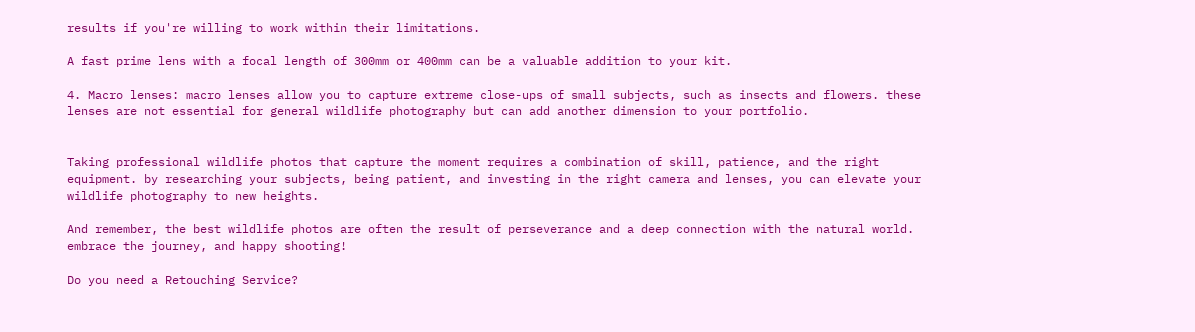results if you're willing to work within their limitations.

A fast prime lens with a focal length of 300mm or 400mm can be a valuable addition to your kit.

4. Macro lenses: macro lenses allow you to capture extreme close-ups of small subjects, such as insects and flowers. these lenses are not essential for general wildlife photography but can add another dimension to your portfolio.


Taking professional wildlife photos that capture the moment requires a combination of skill, patience, and the right equipment. by researching your subjects, being patient, and investing in the right camera and lenses, you can elevate your wildlife photography to new heights.

And remember, the best wildlife photos are often the result of perseverance and a deep connection with the natural world. embrace the journey, and happy shooting!

Do you need a Retouching Service?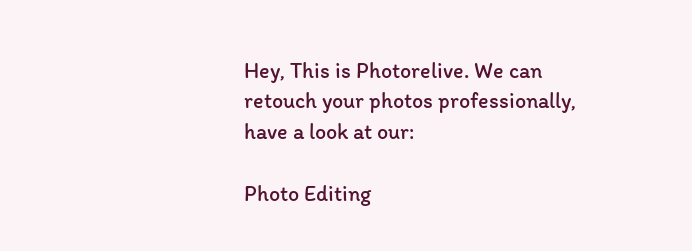Hey, This is Photorelive. We can retouch your photos professionally, have a look at our:

Photo Editing